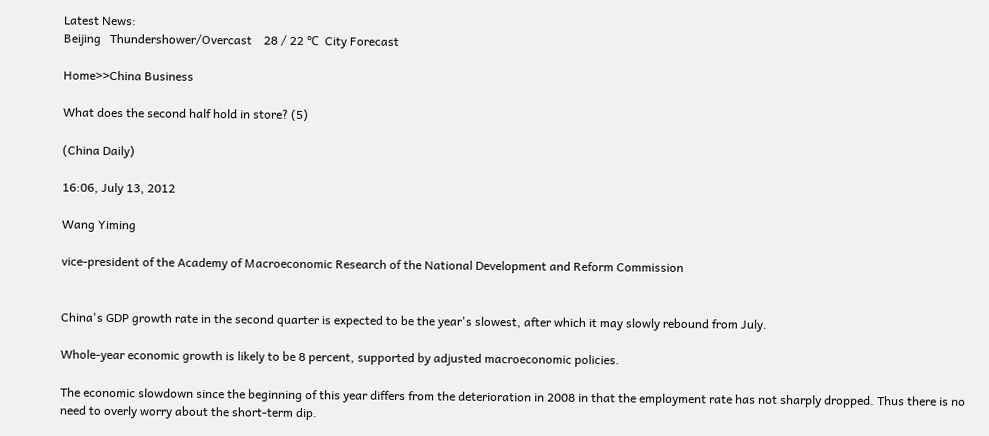Latest News:
Beijing   Thundershower/Overcast    28 / 22 ℃  City Forecast

Home>>China Business

What does the second half hold in store? (5)

(China Daily)

16:06, July 13, 2012

Wang Yiming

vice-president of the Academy of Macroeconomic Research of the National Development and Reform Commission


China's GDP growth rate in the second quarter is expected to be the year's slowest, after which it may slowly rebound from July.

Whole-year economic growth is likely to be 8 percent, supported by adjusted macroeconomic policies.

The economic slowdown since the beginning of this year differs from the deterioration in 2008 in that the employment rate has not sharply dropped. Thus there is no need to overly worry about the short-term dip.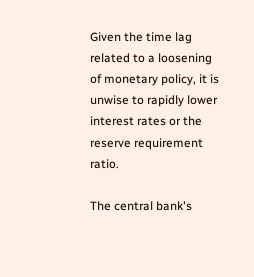Given the time lag related to a loosening of monetary policy, it is unwise to rapidly lower interest rates or the reserve requirement ratio.

The central bank's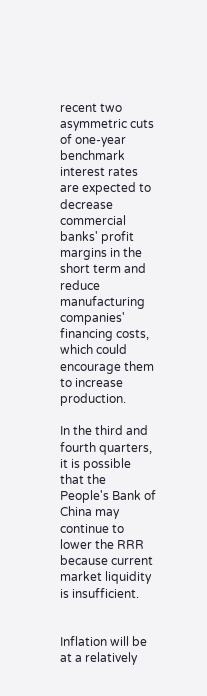recent two asymmetric cuts of one-year benchmark interest rates are expected to decrease commercial banks' profit margins in the short term and reduce manufacturing companies' financing costs, which could encourage them to increase production.

In the third and fourth quarters, it is possible that the People's Bank of China may continue to lower the RRR because current market liquidity is insufficient.


Inflation will be at a relatively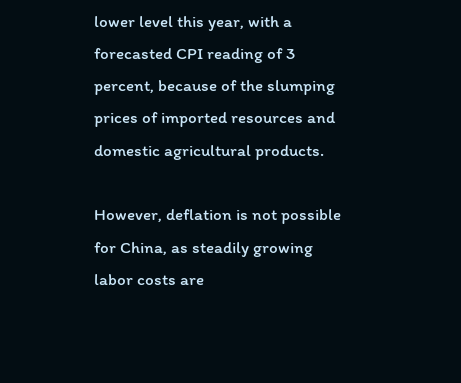lower level this year, with a forecasted CPI reading of 3 percent, because of the slumping prices of imported resources and domestic agricultural products.

However, deflation is not possible for China, as steadily growing labor costs are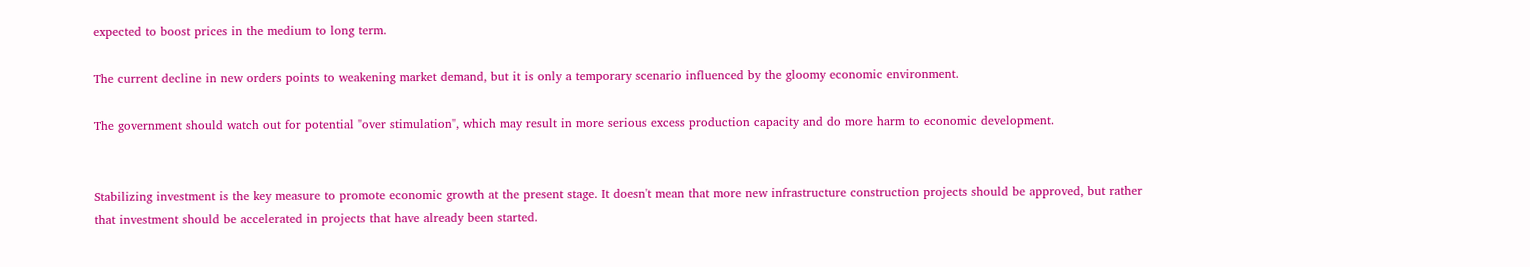expected to boost prices in the medium to long term.

The current decline in new orders points to weakening market demand, but it is only a temporary scenario influenced by the gloomy economic environment.

The government should watch out for potential "over stimulation", which may result in more serious excess production capacity and do more harm to economic development.


Stabilizing investment is the key measure to promote economic growth at the present stage. It doesn't mean that more new infrastructure construction projects should be approved, but rather that investment should be accelerated in projects that have already been started.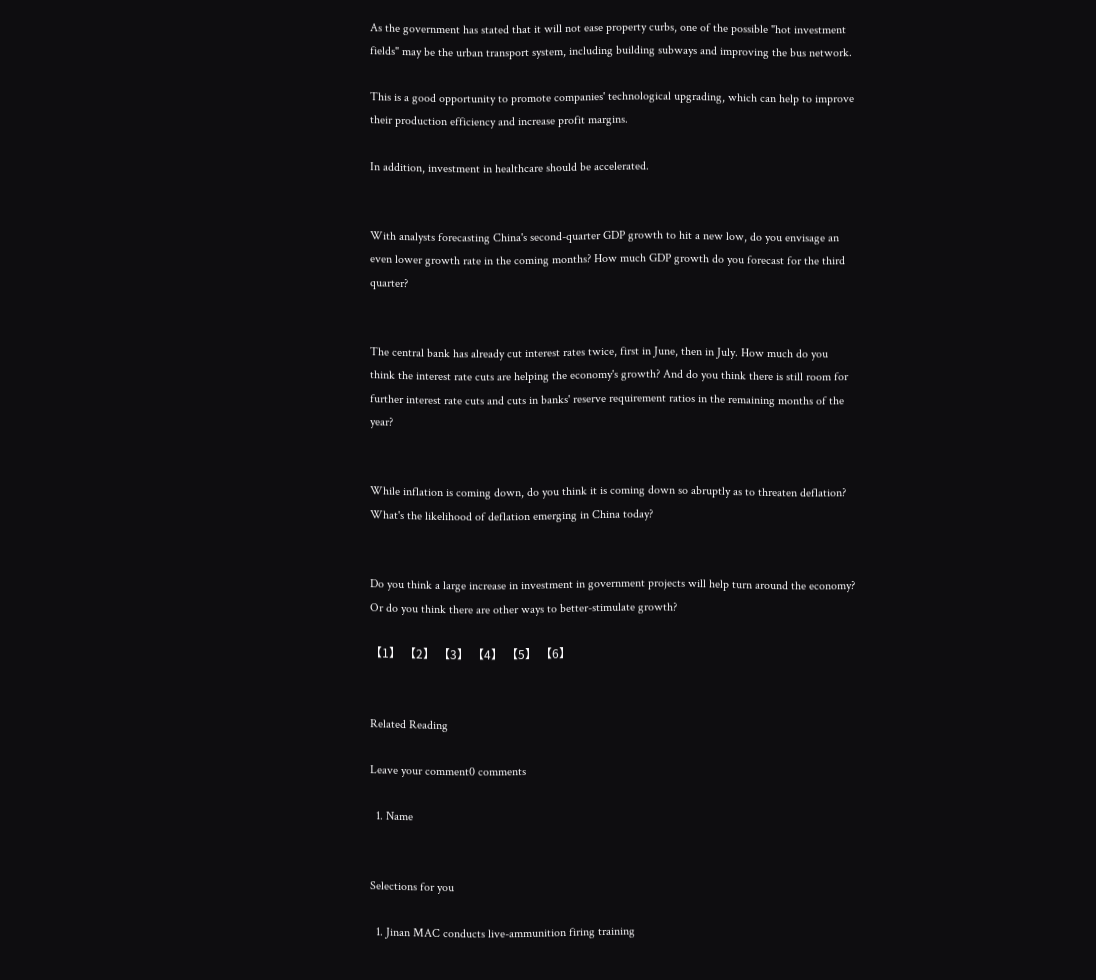As the government has stated that it will not ease property curbs, one of the possible "hot investment fields" may be the urban transport system, including building subways and improving the bus network.

This is a good opportunity to promote companies' technological upgrading, which can help to improve their production efficiency and increase profit margins.

In addition, investment in healthcare should be accelerated.


With analysts forecasting China's second-quarter GDP growth to hit a new low, do you envisage an even lower growth rate in the coming months? How much GDP growth do you forecast for the third quarter?


The central bank has already cut interest rates twice, first in June, then in July. How much do you think the interest rate cuts are helping the economy's growth? And do you think there is still room for further interest rate cuts and cuts in banks' reserve requirement ratios in the remaining months of the year?


While inflation is coming down, do you think it is coming down so abruptly as to threaten deflation? What's the likelihood of deflation emerging in China today?


Do you think a large increase in investment in government projects will help turn around the economy? Or do you think there are other ways to better-stimulate growth?

【1】 【2】 【3】 【4】 【5】 【6】


Related Reading

Leave your comment0 comments

  1. Name


Selections for you

  1. Jinan MAC conducts live-ammunition firing training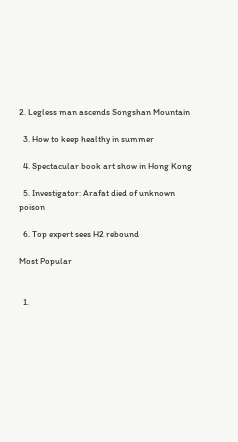2. Legless man ascends Songshan Mountain

  3. How to keep healthy in summer

  4. Spectacular book art show in Hong Kong

  5. Investigator: Arafat died of unknown poison

  6. Top expert sees H2 rebound

Most Popular


  1.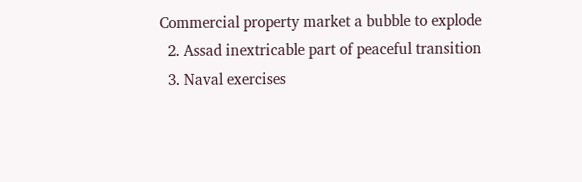Commercial property market a bubble to explode
  2. Assad inextricable part of peaceful transition
  3. Naval exercises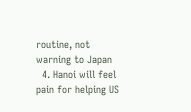routine, not warning to Japan
  4. Hanoi will feel pain for helping US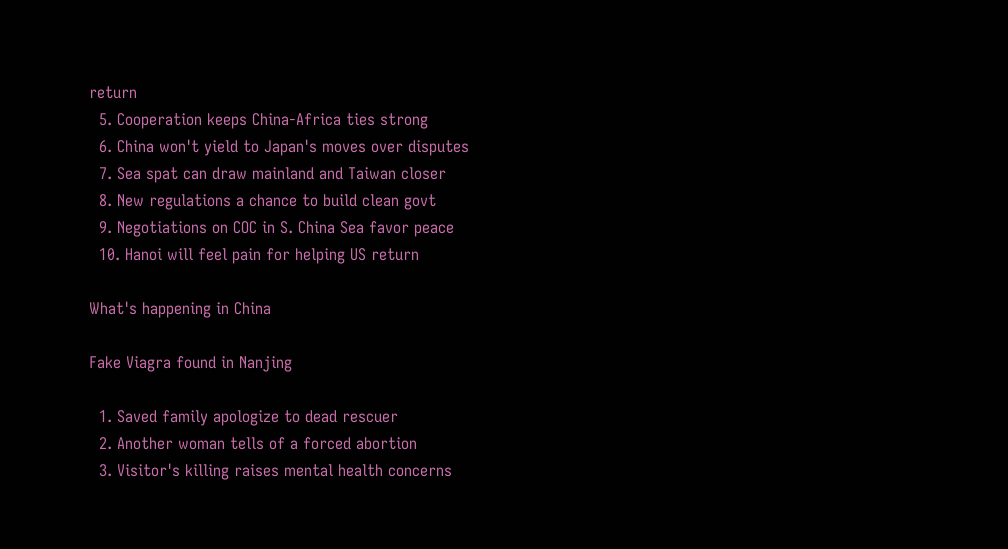return
  5. Cooperation keeps China-Africa ties strong
  6. China won't yield to Japan's moves over disputes
  7. Sea spat can draw mainland and Taiwan closer
  8. New regulations a chance to build clean govt
  9. Negotiations on COC in S. China Sea favor peace
  10. Hanoi will feel pain for helping US return

What's happening in China

Fake Viagra found in Nanjing

  1. Saved family apologize to dead rescuer
  2. Another woman tells of a forced abortion
  3. Visitor's killing raises mental health concerns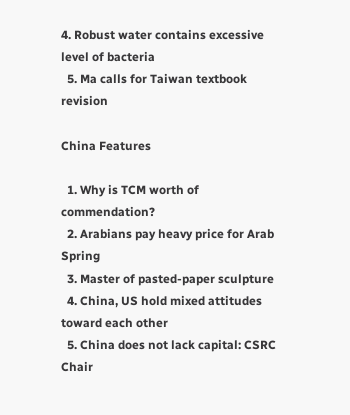4. Robust water contains excessive level of bacteria
  5. Ma calls for Taiwan textbook revision

China Features

  1. Why is TCM worth of commendation?
  2. Arabians pay heavy price for Arab Spring
  3. Master of pasted-paper sculpture
  4. China, US hold mixed attitudes toward each other
  5. China does not lack capital: CSRC Chair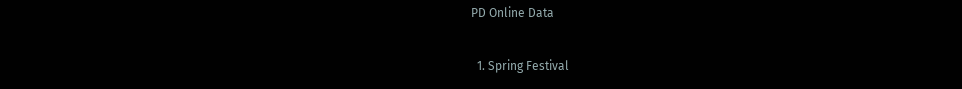PD Online Data

  1. Spring Festival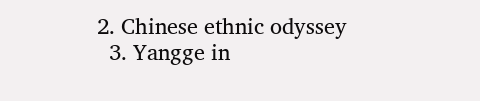2. Chinese ethnic odyssey
  3. Yangge in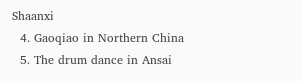Shaanxi
  4. Gaoqiao in Northern China
  5. The drum dance in Ansai